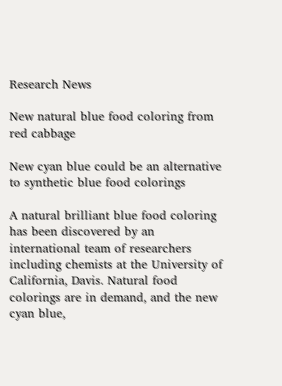Research News

New natural blue food coloring from red cabbage

New cyan blue could be an alternative to synthetic blue food colorings

A natural brilliant blue food coloring has been discovered by an international team of researchers including chemists at the University of California, Davis. Natural food colorings are in demand, and the new cyan blue,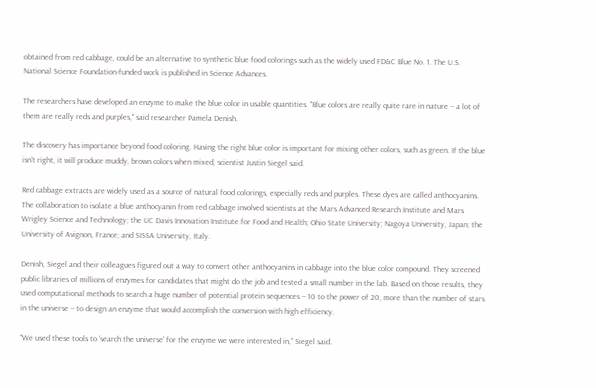obtained from red cabbage, could be an alternative to synthetic blue food colorings such as the widely used FD&C Blue No. 1. The U.S. National Science Foundation-funded work is published in Science Advances.

The researchers have developed an enzyme to make the blue color in usable quantities. "Blue colors are really quite rare in nature -- a lot of them are really reds and purples," said researcher Pamela Denish.

The discovery has importance beyond food coloring. Having the right blue color is important for mixing other colors, such as green. If the blue isn't right, it will produce muddy, brown colors when mixed, scientist Justin Siegel said.

Red cabbage extracts are widely used as a source of natural food colorings, especially reds and purples. These dyes are called anthocyanins. The collaboration to isolate a blue anthocyanin from red cabbage involved scientists at the Mars Advanced Research Institute and Mars Wrigley Science and Technology; the UC Davis Innovation Institute for Food and Health; Ohio State University; Nagoya University, Japan; the University of Avignon, France; and SISSA University, Italy.

Denish, Siegel and their colleagues figured out a way to convert other anthocyanins in cabbage into the blue color compound. They screened public libraries of millions of enzymes for candidates that might do the job and tested a small number in the lab. Based on those results, they used computational methods to search a huge number of potential protein sequences -- 10 to the power of 20, more than the number of stars in the universe -- to design an enzyme that would accomplish the conversion with high efficiency.

"We used these tools to 'search the universe' for the enzyme we were interested in," Siegel said.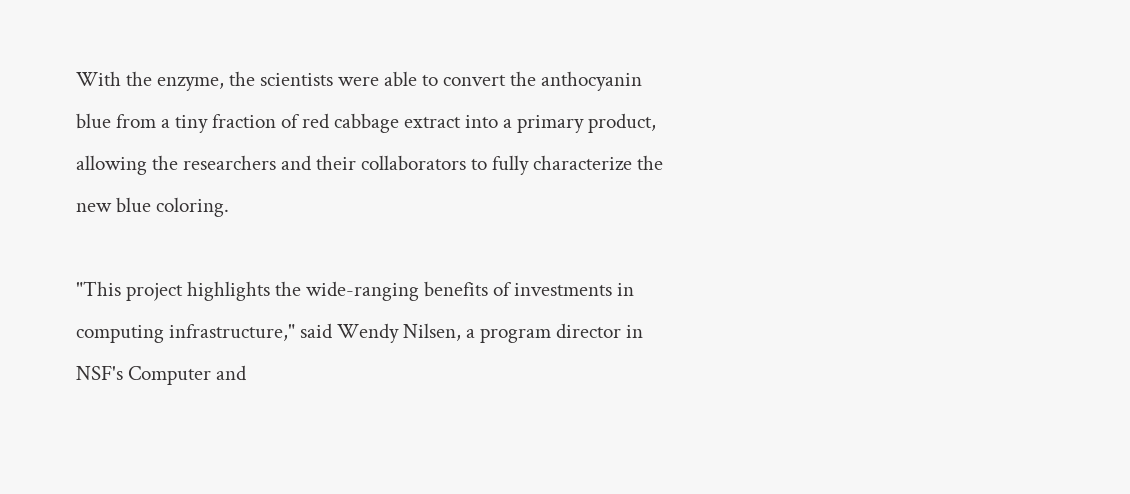With the enzyme, the scientists were able to convert the anthocyanin blue from a tiny fraction of red cabbage extract into a primary product, allowing the researchers and their collaborators to fully characterize the new blue coloring.

"This project highlights the wide-ranging benefits of investments in computing infrastructure," said Wendy Nilsen, a program director in NSF's Computer and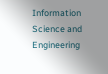Information Science and Engineering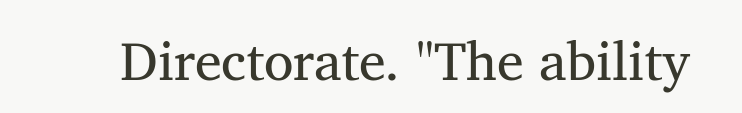Directorate. "The ability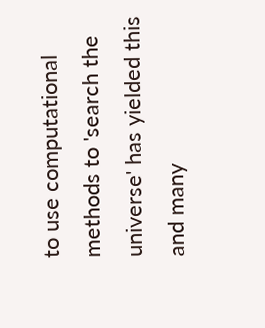to use computational methods to 'search the universe' has yielded this and many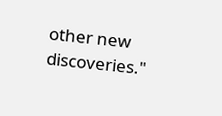other new discoveries."